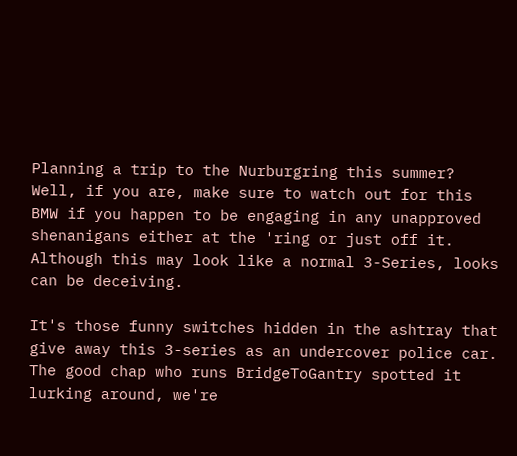Planning a trip to the Nurburgring this summer? Well, if you are, make sure to watch out for this BMW if you happen to be engaging in any unapproved shenanigans either at the 'ring or just off it. Although this may look like a normal 3-Series, looks can be deceiving.

It's those funny switches hidden in the ashtray that give away this 3-series as an undercover police car. The good chap who runs BridgeToGantry spotted it lurking around, we're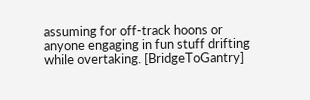assuming for off-track hoons or anyone engaging in fun stuff drifting while overtaking. [BridgeToGantry]